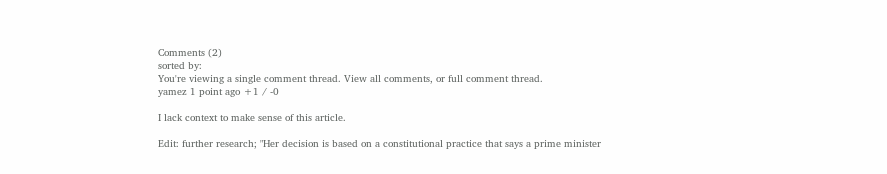Comments (2)
sorted by:
You're viewing a single comment thread. View all comments, or full comment thread.
yamez 1 point ago +1 / -0

I lack context to make sense of this article.

Edit: further research; "Her decision is based on a constitutional practice that says a prime minister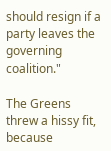should resign if a party leaves the governing coalition."

The Greens threw a hissy fit, because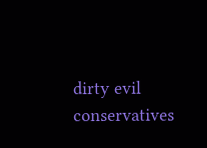dirty evil conservatives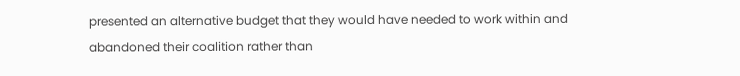presented an alternative budget that they would have needed to work within and abandoned their coalition rather than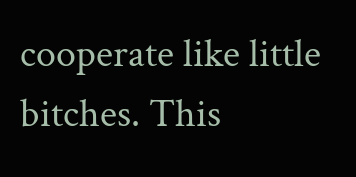cooperate like little bitches. This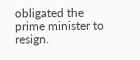obligated the prime minister to resign.